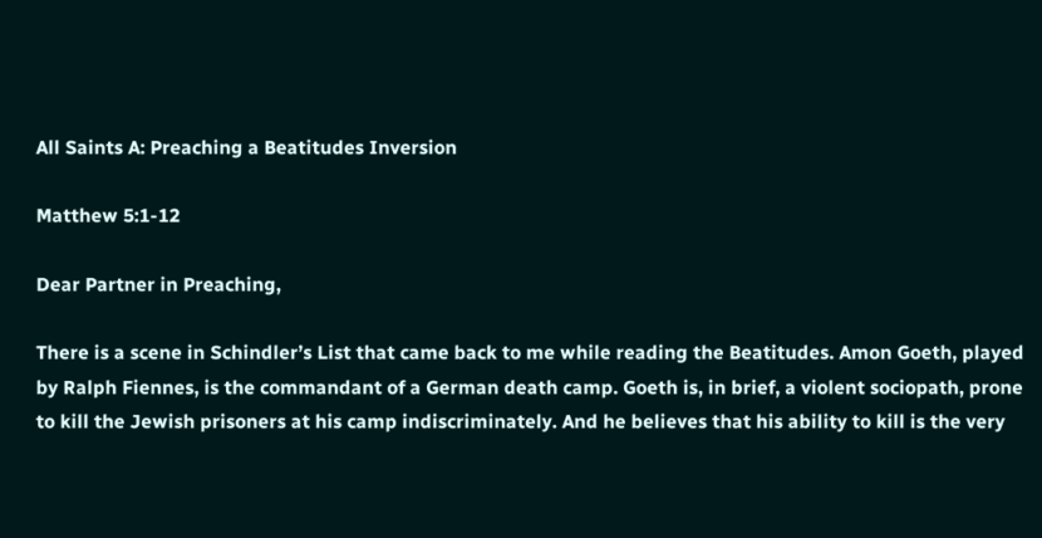All Saints A: Preaching a Beatitudes Inversion

Matthew 5:1-12

Dear Partner in Preaching,

There is a scene in Schindler’s List that came back to me while reading the Beatitudes. Amon Goeth, played by Ralph Fiennes, is the commandant of a German death camp. Goeth is, in brief, a violent sociopath, prone to kill the Jewish prisoners at his camp indiscriminately. And he believes that his ability to kill is the very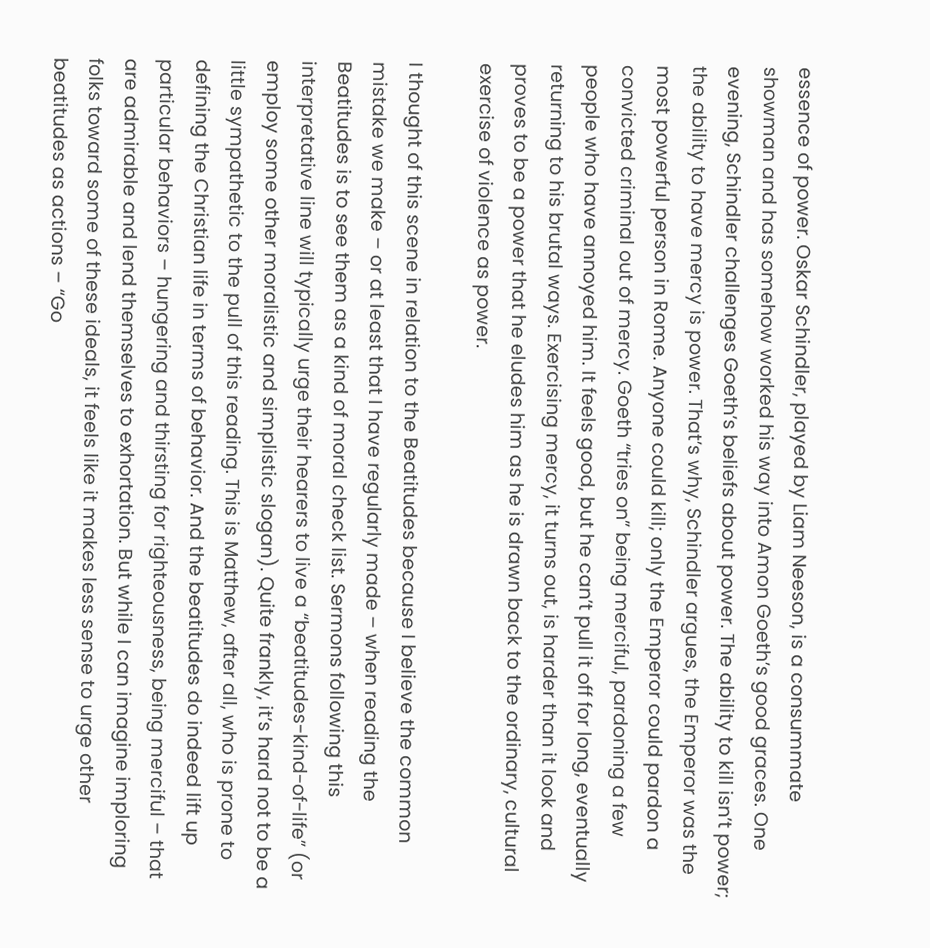essence of power. Oskar Schindler, played by Liam Neeson, is a consummate showman and has somehow worked his way into Amon Goeth’s good graces. One evening, Schindler challenges Goeth’s beliefs about power. The ability to kill isn’t power; the ability to have mercy is power. That’s why, Schindler argues, the Emperor was the most powerful person in Rome. Anyone could kill; only the Emperor could pardon a convicted criminal out of mercy. Goeth “tries on” being merciful, pardoning a few people who have annoyed him. It feels good, but he can’t pull it off for long, eventually returning to his brutal ways. Exercising mercy, it turns out, is harder than it look and proves to be a power that he eludes him as he is drawn back to the ordinary, cultural exercise of violence as power.

I thought of this scene in relation to the Beatitudes because I believe the common mistake we make – or at least that I have regularly made – when reading the Beatitudes is to see them as a kind of moral check list. Sermons following this interpretative line will typically urge their hearers to live a “beatitudes-kind-of-life” (or employ some other moralistic and simplistic slogan). Quite frankly, it’s hard not to be a little sympathetic to the pull of this reading. This is Matthew, after all, who is prone to defining the Christian life in terms of behavior. And the beatitudes do indeed lift up particular behaviors – hungering and thirsting for righteousness, being merciful – that are admirable and lend themselves to exhortation. But while I can imagine imploring folks toward some of these ideals, it feels like it makes less sense to urge other beatitudes as actions – “Go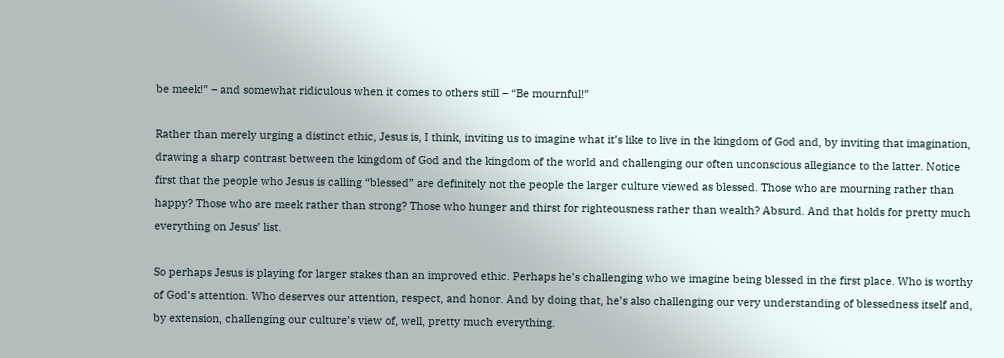be meek!” – and somewhat ridiculous when it comes to others still – “Be mournful!”

Rather than merely urging a distinct ethic, Jesus is, I think, inviting us to imagine what it’s like to live in the kingdom of God and, by inviting that imagination, drawing a sharp contrast between the kingdom of God and the kingdom of the world and challenging our often unconscious allegiance to the latter. Notice first that the people who Jesus is calling “blessed” are definitely not the people the larger culture viewed as blessed. Those who are mourning rather than happy? Those who are meek rather than strong? Those who hunger and thirst for righteousness rather than wealth? Absurd. And that holds for pretty much everything on Jesus’ list.

So perhaps Jesus is playing for larger stakes than an improved ethic. Perhaps he’s challenging who we imagine being blessed in the first place. Who is worthy of God’s attention. Who deserves our attention, respect, and honor. And by doing that, he’s also challenging our very understanding of blessedness itself and, by extension, challenging our culture’s view of, well, pretty much everything.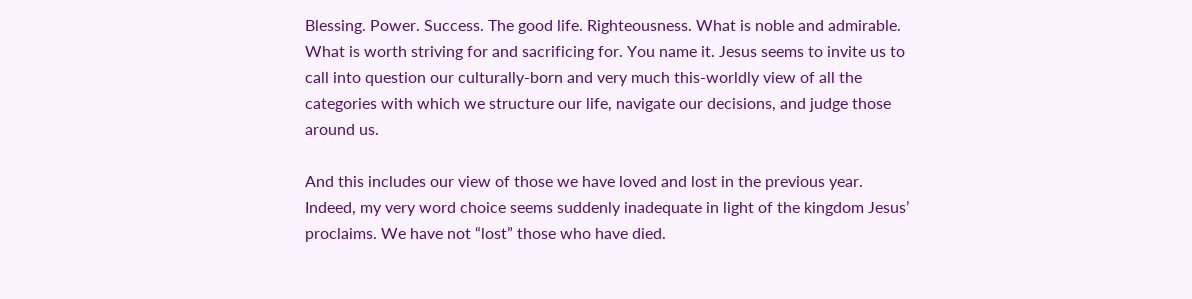Blessing. Power. Success. The good life. Righteousness. What is noble and admirable. What is worth striving for and sacrificing for. You name it. Jesus seems to invite us to call into question our culturally-born and very much this-worldly view of all the categories with which we structure our life, navigate our decisions, and judge those around us.

And this includes our view of those we have loved and lost in the previous year. Indeed, my very word choice seems suddenly inadequate in light of the kingdom Jesus’ proclaims. We have not “lost” those who have died.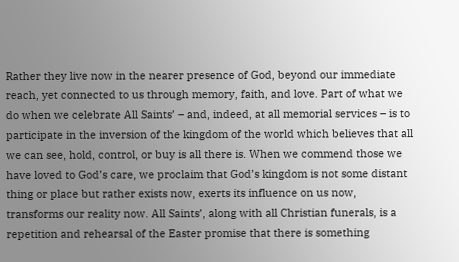Rather they live now in the nearer presence of God, beyond our immediate reach, yet connected to us through memory, faith, and love. Part of what we do when we celebrate All Saints’ – and, indeed, at all memorial services – is to participate in the inversion of the kingdom of the world which believes that all we can see, hold, control, or buy is all there is. When we commend those we have loved to God’s care, we proclaim that God’s kingdom is not some distant thing or place but rather exists now, exerts its influence on us now, transforms our reality now. All Saints’, along with all Christian funerals, is a repetition and rehearsal of the Easter promise that there is something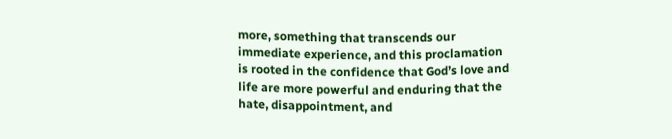more, something that transcends our immediate experience, and this proclamation is rooted in the confidence that God’s love and life are more powerful and enduring that the hate, disappointment, and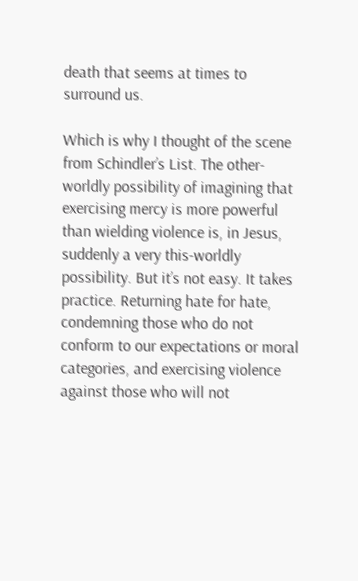death that seems at times to surround us.

Which is why I thought of the scene from Schindler’s List. The other-worldly possibility of imagining that exercising mercy is more powerful than wielding violence is, in Jesus, suddenly a very this-worldly possibility. But it’s not easy. It takes practice. Returning hate for hate, condemning those who do not conform to our expectations or moral categories, and exercising violence against those who will not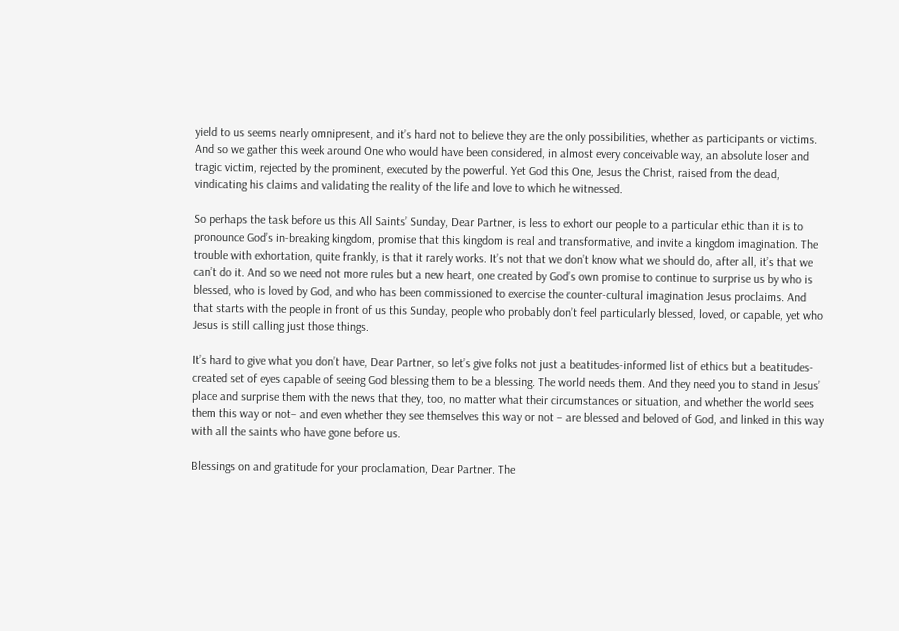yield to us seems nearly omnipresent, and it’s hard not to believe they are the only possibilities, whether as participants or victims. And so we gather this week around One who would have been considered, in almost every conceivable way, an absolute loser and tragic victim, rejected by the prominent, executed by the powerful. Yet God this One, Jesus the Christ, raised from the dead, vindicating his claims and validating the reality of the life and love to which he witnessed.

So perhaps the task before us this All Saints’ Sunday, Dear Partner, is less to exhort our people to a particular ethic than it is to pronounce God’s in-breaking kingdom, promise that this kingdom is real and transformative, and invite a kingdom imagination. The trouble with exhortation, quite frankly, is that it rarely works. It’s not that we don’t know what we should do, after all, it’s that we can’t do it. And so we need not more rules but a new heart, one created by God’s own promise to continue to surprise us by who is blessed, who is loved by God, and who has been commissioned to exercise the counter-cultural imagination Jesus proclaims. And that starts with the people in front of us this Sunday, people who probably don’t feel particularly blessed, loved, or capable, yet who Jesus is still calling just those things.

It’s hard to give what you don’t have, Dear Partner, so let’s give folks not just a beatitudes-informed list of ethics but a beatitudes-created set of eyes capable of seeing God blessing them to be a blessing. The world needs them. And they need you to stand in Jesus’ place and surprise them with the news that they, too, no matter what their circumstances or situation, and whether the world sees them this way or not– and even whether they see themselves this way or not – are blessed and beloved of God, and linked in this way with all the saints who have gone before us.

Blessings on and gratitude for your proclamation, Dear Partner. The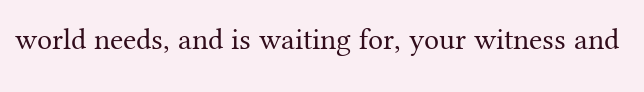world needs, and is waiting for, your witness and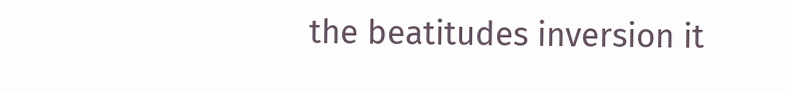the beatitudes inversion it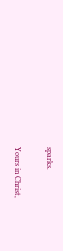sparks.

Yours in Christ,